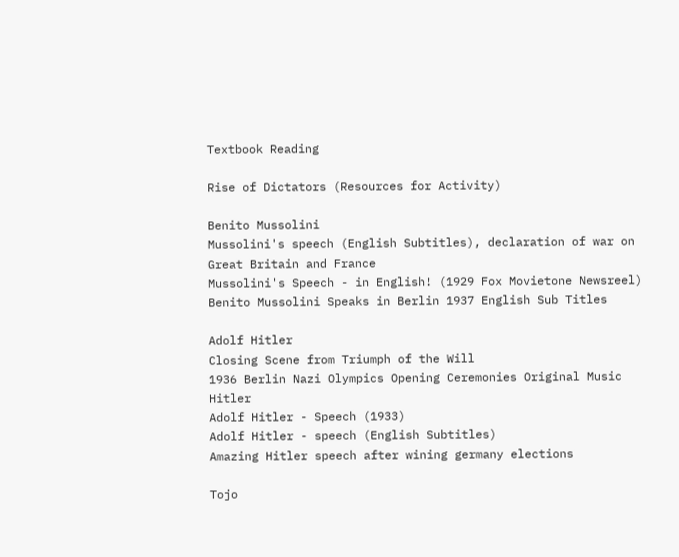Textbook Reading

Rise of Dictators (Resources for Activity)

Benito Mussolini
Mussolini's speech (English Subtitles), declaration of war on Great Britain and France
Mussolini's Speech - in English! (1929 Fox Movietone Newsreel)
Benito Mussolini Speaks in Berlin 1937 English Sub Titles

Adolf Hitler
Closing Scene from Triumph of the Will
1936 Berlin Nazi Olympics Opening Ceremonies Original Music Hitler
Adolf Hitler - Speech (1933)
Adolf Hitler - speech (English Subtitles)
Amazing Hitler speech after wining germany elections

Tojo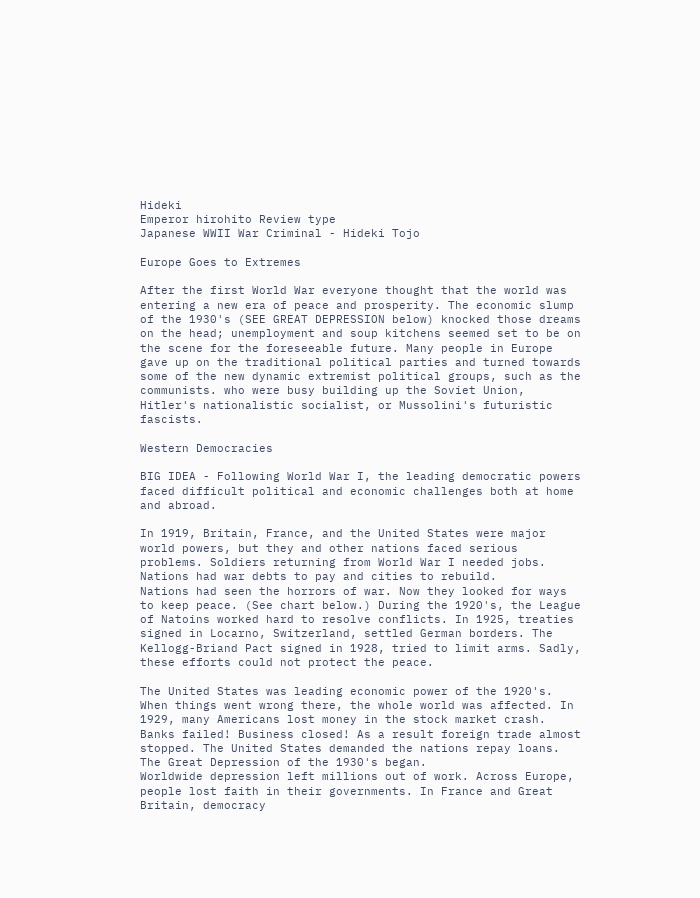Hideki
Emperor hirohito Review type
Japanese WWII War Criminal - Hideki Tojo

Europe Goes to Extremes

After the first World War everyone thought that the world was entering a new era of peace and prosperity. The economic slump of the 1930's (SEE GREAT DEPRESSION below) knocked those dreams on the head; unemployment and soup kitchens seemed set to be on the scene for the foreseeable future. Many people in Europe gave up on the traditional political parties and turned towards some of the new dynamic extremist political groups, such as the communists. who were busy building up the Soviet Union, Hitler's nationalistic socialist, or Mussolini's futuristic fascists.

Western Democracies

BIG IDEA - Following World War I, the leading democratic powers faced difficult political and economic challenges both at home and abroad.

In 1919, Britain, France, and the United States were major world powers, but they and other nations faced serious problems. Soldiers returning from World War I needed jobs. Nations had war debts to pay and cities to rebuild.
Nations had seen the horrors of war. Now they looked for ways to keep peace. (See chart below.) During the 1920's, the League of Natoins worked hard to resolve conflicts. In 1925, treaties signed in Locarno, Switzerland, settled German borders. The Kellogg-Briand Pact signed in 1928, tried to limit arms. Sadly, these efforts could not protect the peace.

The United States was leading economic power of the 1920's. When things went wrong there, the whole world was affected. In 1929, many Americans lost money in the stock market crash. Banks failed! Business closed! As a result foreign trade almost stopped. The United States demanded the nations repay loans. The Great Depression of the 1930's began.
Worldwide depression left millions out of work. Across Europe, people lost faith in their governments. In France and Great Britain, democracy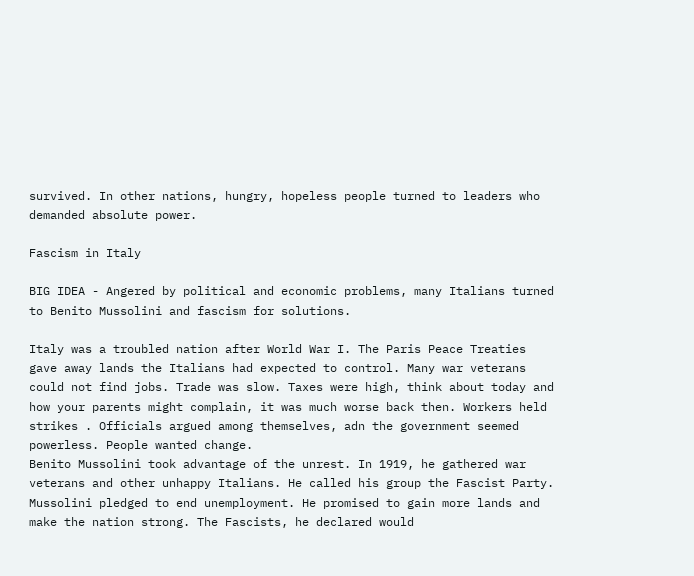survived. In other nations, hungry, hopeless people turned to leaders who demanded absolute power.

Fascism in Italy

BIG IDEA - Angered by political and economic problems, many Italians turned to Benito Mussolini and fascism for solutions.

Italy was a troubled nation after World War I. The Paris Peace Treaties gave away lands the Italians had expected to control. Many war veterans could not find jobs. Trade was slow. Taxes were high, think about today and how your parents might complain, it was much worse back then. Workers held strikes . Officials argued among themselves, adn the government seemed powerless. People wanted change.
Benito Mussolini took advantage of the unrest. In 1919, he gathered war veterans and other unhappy Italians. He called his group the Fascist Party. Mussolini pledged to end unemployment. He promised to gain more lands and make the nation strong. The Fascists, he declared would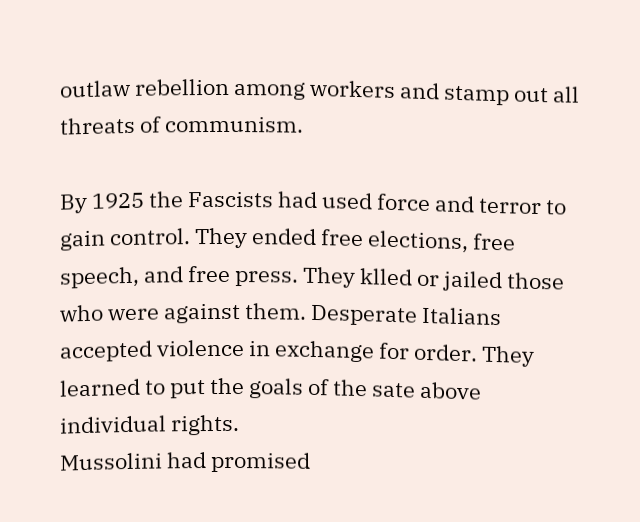outlaw rebellion among workers and stamp out all threats of communism.

By 1925 the Fascists had used force and terror to gain control. They ended free elections, free speech, and free press. They klled or jailed those who were against them. Desperate Italians accepted violence in exchange for order. They learned to put the goals of the sate above individual rights.
Mussolini had promised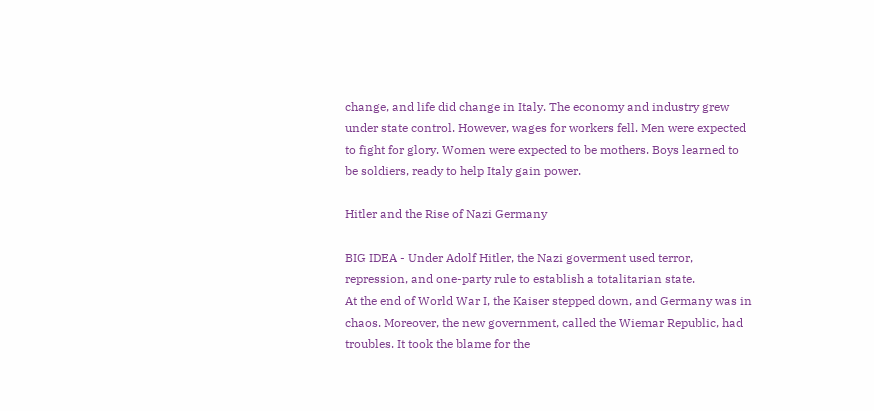change, and life did change in Italy. The economy and industry grew under state control. However, wages for workers fell. Men were expected to fight for glory. Women were expected to be mothers. Boys learned to be soldiers, ready to help Italy gain power.

Hitler and the Rise of Nazi Germany

BIG IDEA - Under Adolf Hitler, the Nazi goverment used terror, repression, and one-party rule to establish a totalitarian state.
At the end of World War I, the Kaiser stepped down, and Germany was in chaos. Moreover, the new government, called the Wiemar Republic, had troubles. It took the blame for the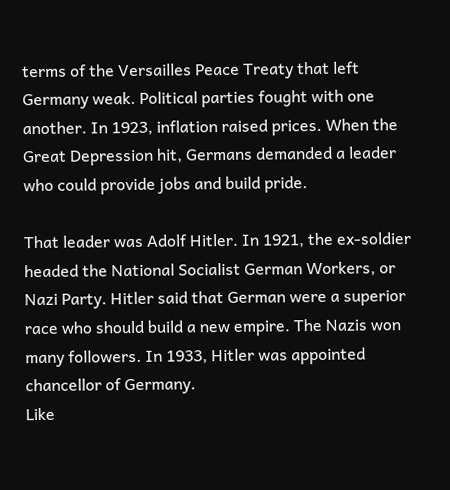terms of the Versailles Peace Treaty that left Germany weak. Political parties fought with one another. In 1923, inflation raised prices. When the Great Depression hit, Germans demanded a leader who could provide jobs and build pride.

That leader was Adolf Hitler. In 1921, the ex-soldier headed the National Socialist German Workers, or Nazi Party. Hitler said that German were a superior race who should build a new empire. The Nazis won many followers. In 1933, Hitler was appointed chancellor of Germany.
Like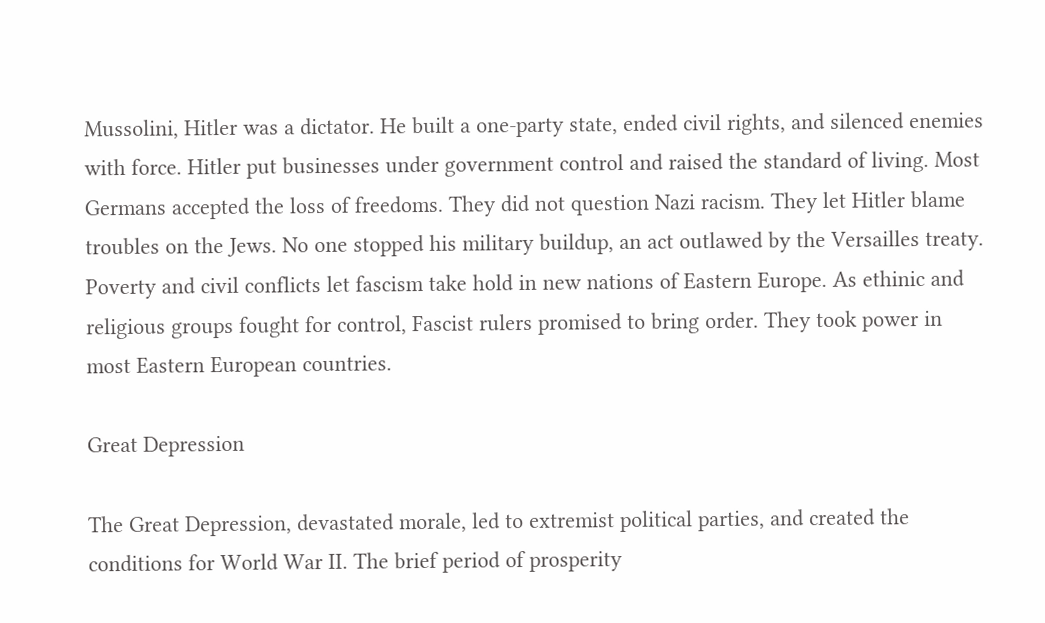Mussolini, Hitler was a dictator. He built a one-party state, ended civil rights, and silenced enemies with force. Hitler put businesses under government control and raised the standard of living. Most Germans accepted the loss of freedoms. They did not question Nazi racism. They let Hitler blame troubles on the Jews. No one stopped his military buildup, an act outlawed by the Versailles treaty.
Poverty and civil conflicts let fascism take hold in new nations of Eastern Europe. As ethinic and religious groups fought for control, Fascist rulers promised to bring order. They took power in most Eastern European countries.

Great Depression

The Great Depression, devastated morale, led to extremist political parties, and created the conditions for World War II. The brief period of prosperity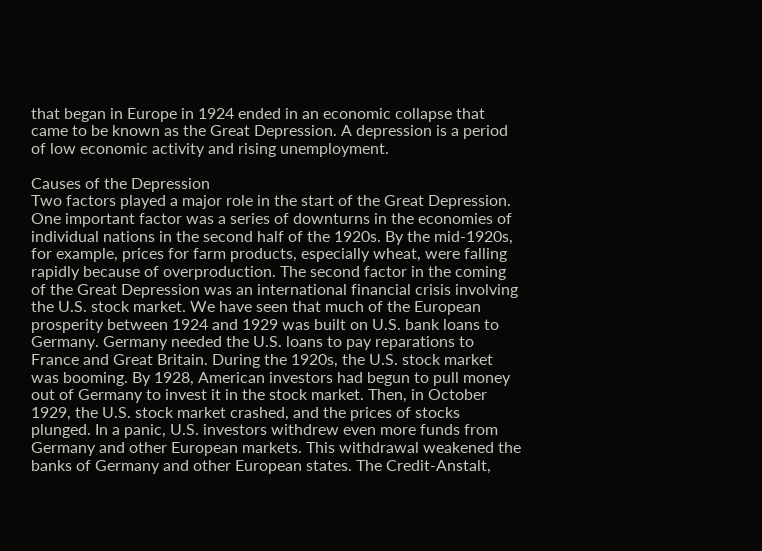that began in Europe in 1924 ended in an economic collapse that came to be known as the Great Depression. A depression is a period of low economic activity and rising unemployment.

Causes of the Depression
Two factors played a major role in the start of the Great Depression.
One important factor was a series of downturns in the economies of individual nations in the second half of the 1920s. By the mid-1920s, for example, prices for farm products, especially wheat, were falling rapidly because of overproduction. The second factor in the coming of the Great Depression was an international financial crisis involving the U.S. stock market. We have seen that much of the European prosperity between 1924 and 1929 was built on U.S. bank loans to Germany. Germany needed the U.S. loans to pay reparations to France and Great Britain. During the 1920s, the U.S. stock market was booming. By 1928, American investors had begun to pull money out of Germany to invest it in the stock market. Then, in October 1929, the U.S. stock market crashed, and the prices of stocks plunged. In a panic, U.S. investors withdrew even more funds from Germany and other European markets. This withdrawal weakened the banks of Germany and other European states. The Credit-Anstalt,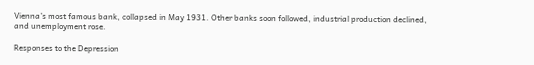Vienna’s most famous bank, collapsed in May 1931. Other banks soon followed, industrial production declined, and unemployment rose.

Responses to the Depression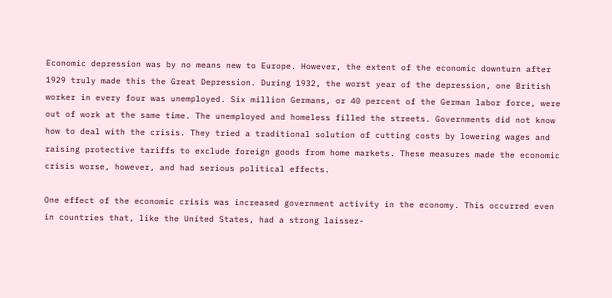Economic depression was by no means new to Europe. However, the extent of the economic downturn after 1929 truly made this the Great Depression. During 1932, the worst year of the depression, one British worker in every four was unemployed. Six million Germans, or 40 percent of the German labor force, were out of work at the same time. The unemployed and homeless filled the streets. Governments did not know how to deal with the crisis. They tried a traditional solution of cutting costs by lowering wages and raising protective tariffs to exclude foreign goods from home markets. These measures made the economic crisis worse, however, and had serious political effects.

One effect of the economic crisis was increased government activity in the economy. This occurred even in countries that, like the United States, had a strong laissez-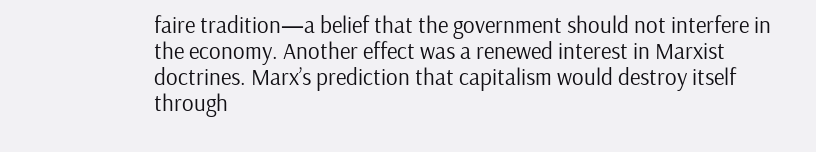faire tradition—a belief that the government should not interfere in the economy. Another effect was a renewed interest in Marxist doctrines. Marx’s prediction that capitalism would destroy itself through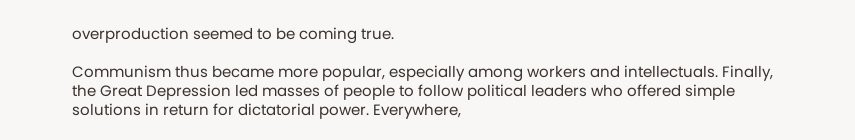overproduction seemed to be coming true.

Communism thus became more popular, especially among workers and intellectuals. Finally, the Great Depression led masses of people to follow political leaders who offered simple solutions in return for dictatorial power. Everywhere,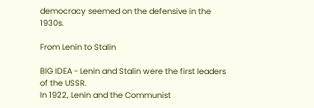democracy seemed on the defensive in the 1930s.

From Lenin to Stalin

BIG IDEA - Lenin and Stalin were the first leaders of the USSR.
In 1922, Lenin and the Communist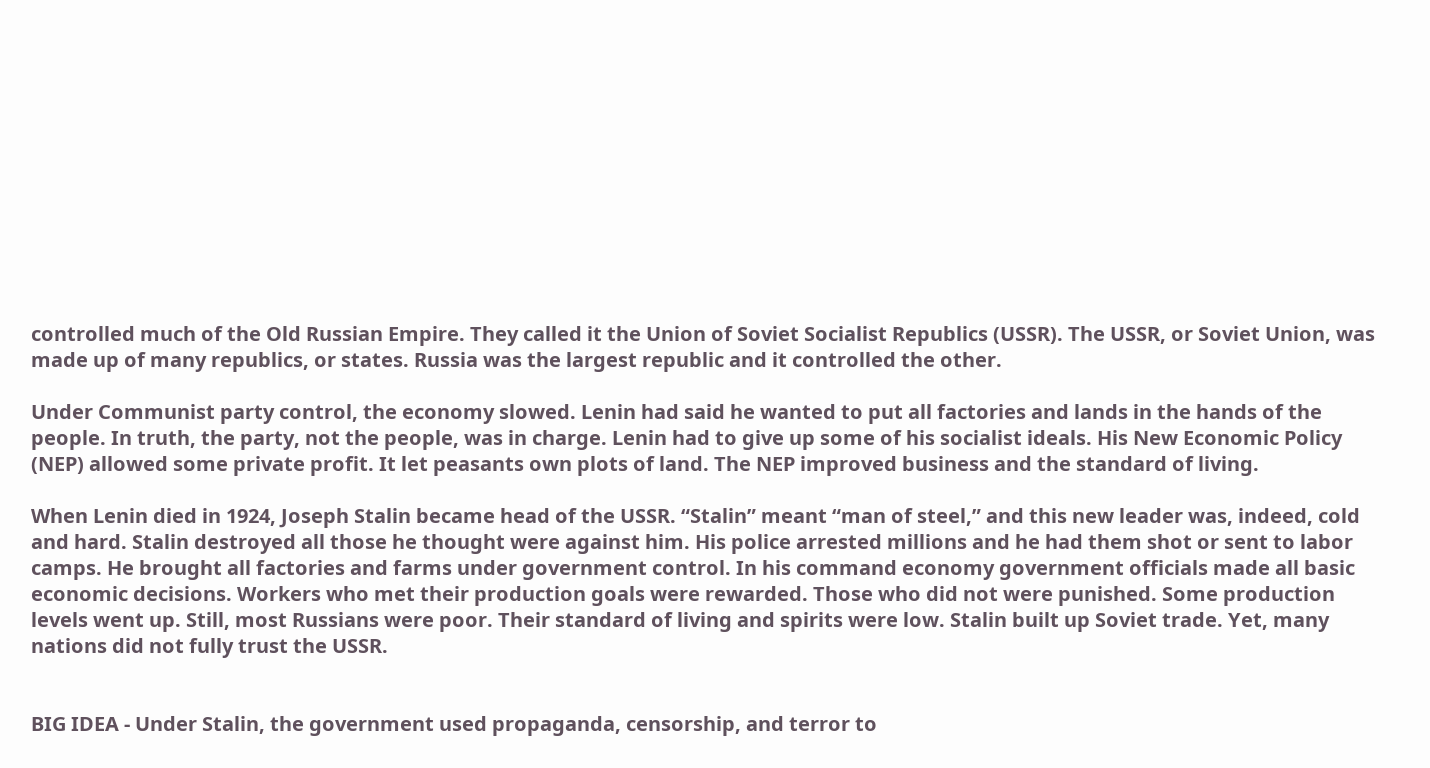controlled much of the Old Russian Empire. They called it the Union of Soviet Socialist Republics (USSR). The USSR, or Soviet Union, was made up of many republics, or states. Russia was the largest republic and it controlled the other.

Under Communist party control, the economy slowed. Lenin had said he wanted to put all factories and lands in the hands of the people. In truth, the party, not the people, was in charge. Lenin had to give up some of his socialist ideals. His New Economic Policy (NEP) allowed some private profit. It let peasants own plots of land. The NEP improved business and the standard of living.

When Lenin died in 1924, Joseph Stalin became head of the USSR. “Stalin” meant “man of steel,” and this new leader was, indeed, cold and hard. Stalin destroyed all those he thought were against him. His police arrested millions and he had them shot or sent to labor camps. He brought all factories and farms under government control. In his command economy government officials made all basic economic decisions. Workers who met their production goals were rewarded. Those who did not were punished. Some production levels went up. Still, most Russians were poor. Their standard of living and spirits were low. Stalin built up Soviet trade. Yet, many nations did not fully trust the USSR.


BIG IDEA - Under Stalin, the government used propaganda, censorship, and terror to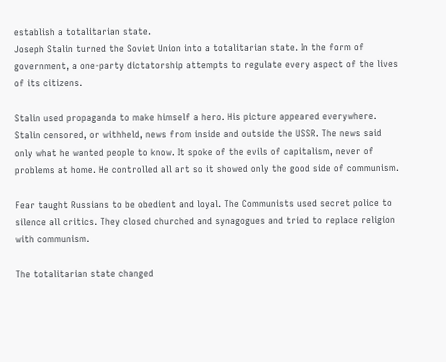establish a totalitarian state.
Joseph Stalin turned the Soviet Union into a totalitarian state. In the form of government, a one-party dictatorship attempts to regulate every aspect of the lives of its citizens.

Stalin used propaganda to make himself a hero. His picture appeared everywhere. Stalin censored, or withheld, news from inside and outside the USSR. The news said only what he wanted people to know. It spoke of the evils of capitalism, never of problems at home. He controlled all art so it showed only the good side of communism.

Fear taught Russians to be obedient and loyal. The Communists used secret police to silence all critics. They closed churched and synagogues and tried to replace religion with communism.

The totalitarian state changed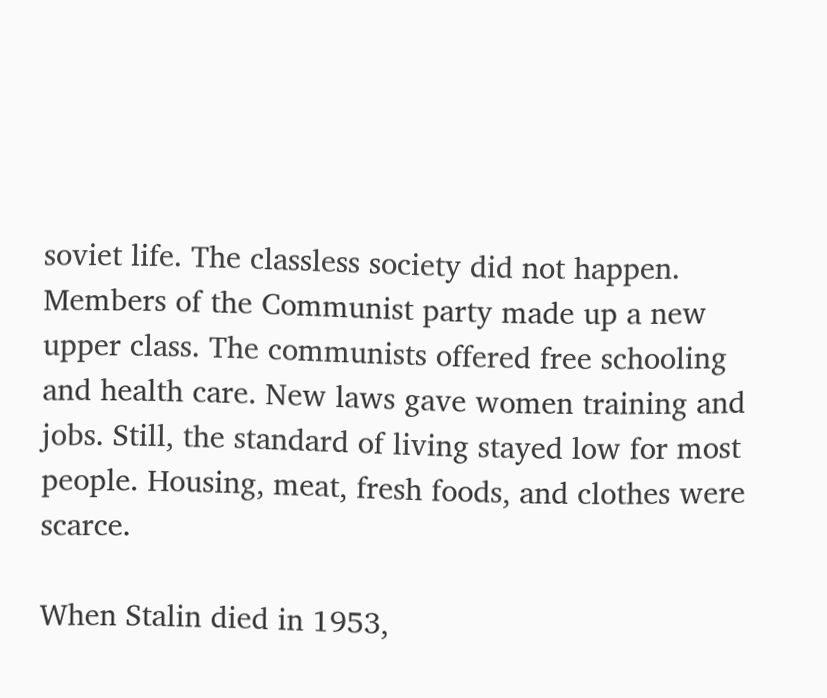soviet life. The classless society did not happen. Members of the Communist party made up a new upper class. The communists offered free schooling and health care. New laws gave women training and jobs. Still, the standard of living stayed low for most people. Housing, meat, fresh foods, and clothes were scarce.

When Stalin died in 1953,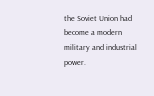the Soviet Union had become a modern military and industrial power.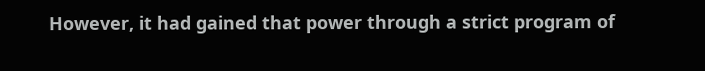However, it had gained that power through a strict program of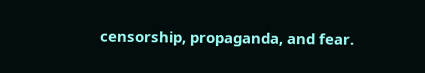censorship, propaganda, and fear.